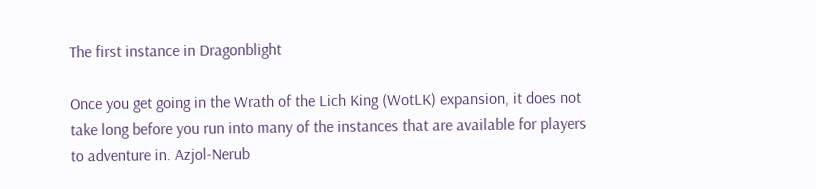The first instance in Dragonblight

Once you get going in the Wrath of the Lich King (WotLK) expansion, it does not take long before you run into many of the instances that are available for players to adventure in. Azjol-Nerub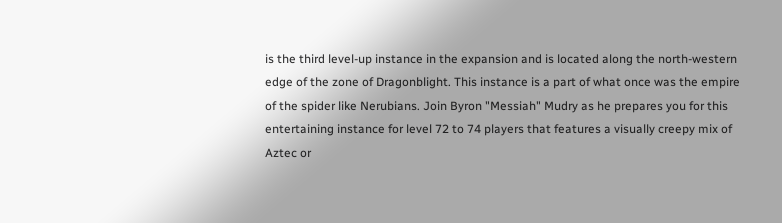is the third level-up instance in the expansion and is located along the north-western edge of the zone of Dragonblight. This instance is a part of what once was the empire of the spider like Nerubians. Join Byron "Messiah" Mudry as he prepares you for this entertaining instance for level 72 to 74 players that features a visually creepy mix of Aztec or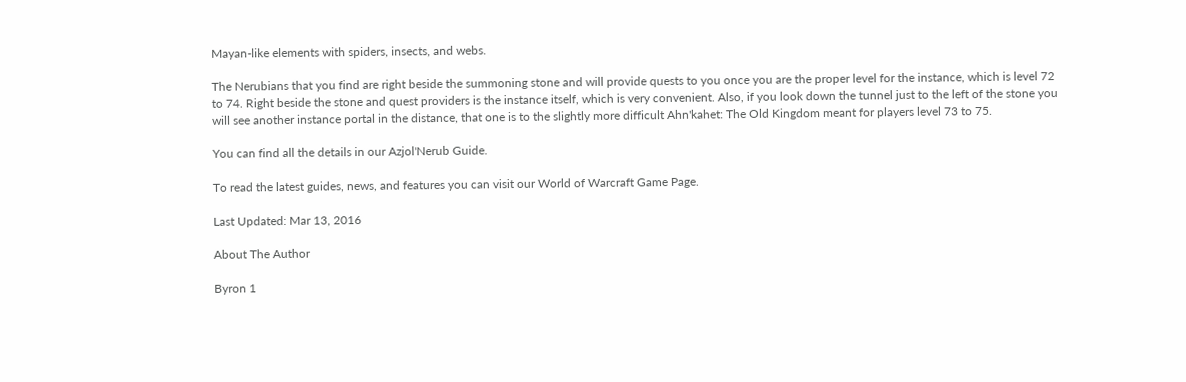Mayan-like elements with spiders, insects, and webs.

The Nerubians that you find are right beside the summoning stone and will provide quests to you once you are the proper level for the instance, which is level 72 to 74. Right beside the stone and quest providers is the instance itself, which is very convenient. Also, if you look down the tunnel just to the left of the stone you will see another instance portal in the distance, that one is to the slightly more difficult Ahn'kahet: The Old Kingdom meant for players level 73 to 75.

You can find all the details in our Azjol'Nerub Guide.

To read the latest guides, news, and features you can visit our World of Warcraft Game Page.

Last Updated: Mar 13, 2016

About The Author

Byron 1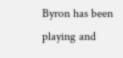Byron has been playing and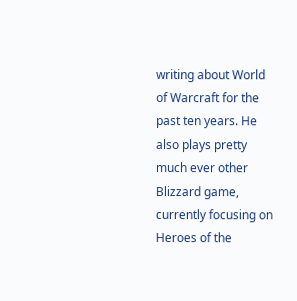writing about World of Warcraft for the past ten years. He also plays pretty much ever other Blizzard game, currently focusing on Heroes of the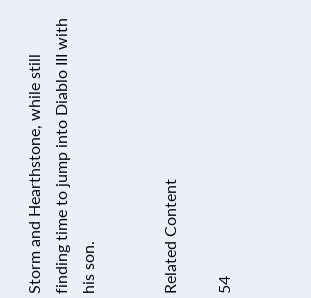Storm and Hearthstone, while still finding time to jump into Diablo III with his son.


Related Content

54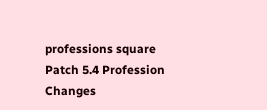professions square
Patch 5.4 Profession Changes